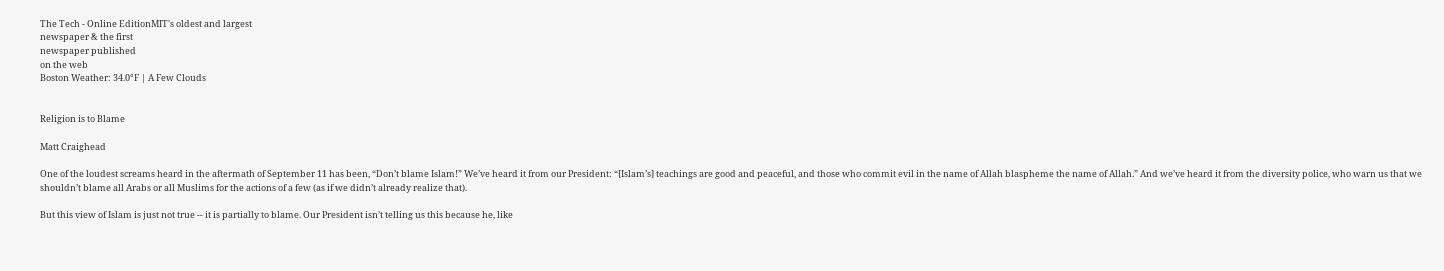The Tech - Online EditionMIT's oldest and largest
newspaper & the first
newspaper published
on the web
Boston Weather: 34.0°F | A Few Clouds


Religion is to Blame

Matt Craighead

One of the loudest screams heard in the aftermath of September 11 has been, “Don’t blame Islam!” We’ve heard it from our President: “[Islam’s] teachings are good and peaceful, and those who commit evil in the name of Allah blaspheme the name of Allah.” And we’ve heard it from the diversity police, who warn us that we shouldn’t blame all Arabs or all Muslims for the actions of a few (as if we didn’t already realize that).

But this view of Islam is just not true -- it is partially to blame. Our President isn’t telling us this because he, like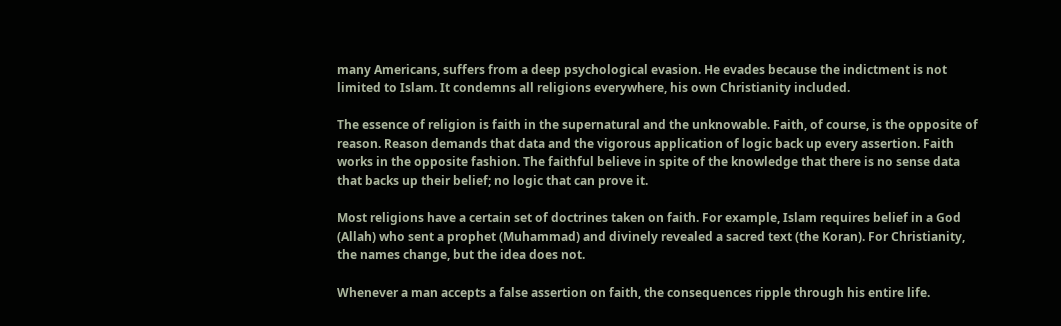many Americans, suffers from a deep psychological evasion. He evades because the indictment is not limited to Islam. It condemns all religions everywhere, his own Christianity included.

The essence of religion is faith in the supernatural and the unknowable. Faith, of course, is the opposite of reason. Reason demands that data and the vigorous application of logic back up every assertion. Faith works in the opposite fashion. The faithful believe in spite of the knowledge that there is no sense data that backs up their belief; no logic that can prove it.

Most religions have a certain set of doctrines taken on faith. For example, Islam requires belief in a God (Allah) who sent a prophet (Muhammad) and divinely revealed a sacred text (the Koran). For Christianity, the names change, but the idea does not.

Whenever a man accepts a false assertion on faith, the consequences ripple through his entire life.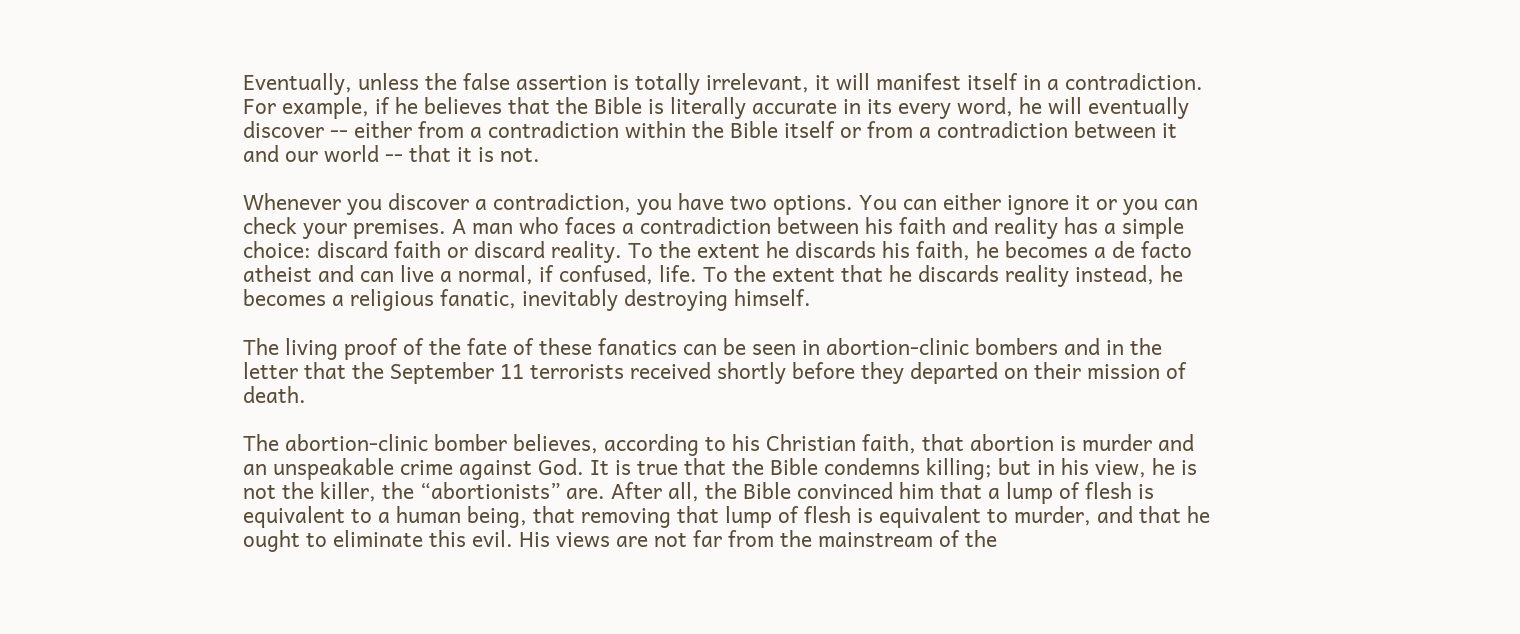Eventually, unless the false assertion is totally irrelevant, it will manifest itself in a contradiction. For example, if he believes that the Bible is literally accurate in its every word, he will eventually discover -- either from a contradiction within the Bible itself or from a contradiction between it and our world -- that it is not.

Whenever you discover a contradiction, you have two options. You can either ignore it or you can check your premises. A man who faces a contradiction between his faith and reality has a simple choice: discard faith or discard reality. To the extent he discards his faith, he becomes a de facto atheist and can live a normal, if confused, life. To the extent that he discards reality instead, he becomes a religious fanatic, inevitably destroying himself.

The living proof of the fate of these fanatics can be seen in abortion-clinic bombers and in the letter that the September 11 terrorists received shortly before they departed on their mission of death.

The abortion-clinic bomber believes, according to his Christian faith, that abortion is murder and an unspeakable crime against God. It is true that the Bible condemns killing; but in his view, he is not the killer, the “abortionists” are. After all, the Bible convinced him that a lump of flesh is equivalent to a human being, that removing that lump of flesh is equivalent to murder, and that he ought to eliminate this evil. His views are not far from the mainstream of the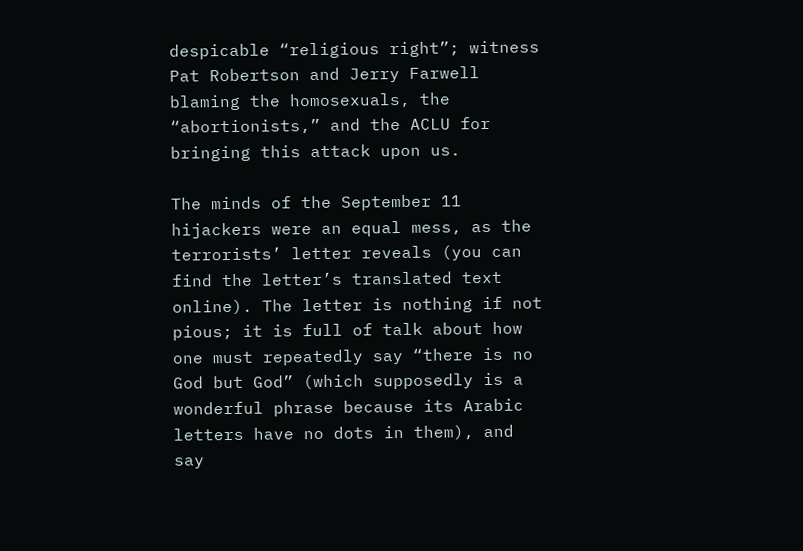despicable “religious right”; witness Pat Robertson and Jerry Farwell blaming the homosexuals, the “abortionists,” and the ACLU for bringing this attack upon us.

The minds of the September 11 hijackers were an equal mess, as the terrorists’ letter reveals (you can find the letter’s translated text online). The letter is nothing if not pious; it is full of talk about how one must repeatedly say “there is no God but God” (which supposedly is a wonderful phrase because its Arabic letters have no dots in them), and say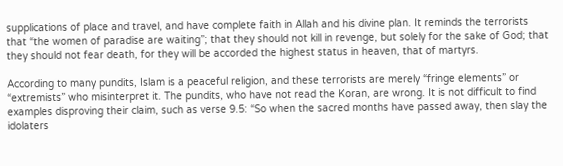supplications of place and travel, and have complete faith in Allah and his divine plan. It reminds the terrorists that “the women of paradise are waiting”; that they should not kill in revenge, but solely for the sake of God; that they should not fear death, for they will be accorded the highest status in heaven, that of martyrs.

According to many pundits, Islam is a peaceful religion, and these terrorists are merely “fringe elements” or “extremists” who misinterpret it. The pundits, who have not read the Koran, are wrong. It is not difficult to find examples disproving their claim, such as verse 9.5: “So when the sacred months have passed away, then slay the idolaters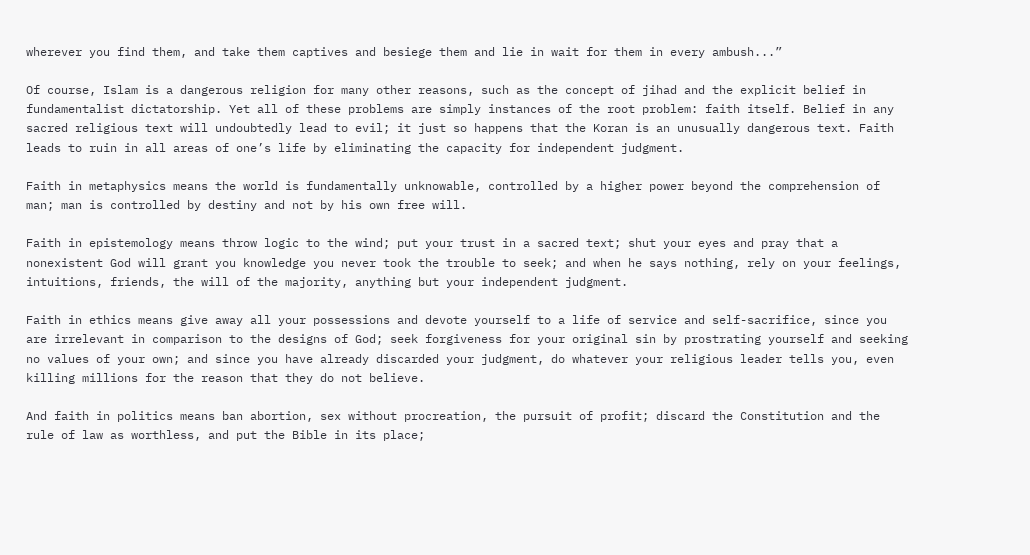wherever you find them, and take them captives and besiege them and lie in wait for them in every ambush...”

Of course, Islam is a dangerous religion for many other reasons, such as the concept of jihad and the explicit belief in fundamentalist dictatorship. Yet all of these problems are simply instances of the root problem: faith itself. Belief in any sacred religious text will undoubtedly lead to evil; it just so happens that the Koran is an unusually dangerous text. Faith leads to ruin in all areas of one’s life by eliminating the capacity for independent judgment.

Faith in metaphysics means the world is fundamentally unknowable, controlled by a higher power beyond the comprehension of man; man is controlled by destiny and not by his own free will.

Faith in epistemology means throw logic to the wind; put your trust in a sacred text; shut your eyes and pray that a nonexistent God will grant you knowledge you never took the trouble to seek; and when he says nothing, rely on your feelings, intuitions, friends, the will of the majority, anything but your independent judgment.

Faith in ethics means give away all your possessions and devote yourself to a life of service and self-sacrifice, since you are irrelevant in comparison to the designs of God; seek forgiveness for your original sin by prostrating yourself and seeking no values of your own; and since you have already discarded your judgment, do whatever your religious leader tells you, even killing millions for the reason that they do not believe.

And faith in politics means ban abortion, sex without procreation, the pursuit of profit; discard the Constitution and the rule of law as worthless, and put the Bible in its place;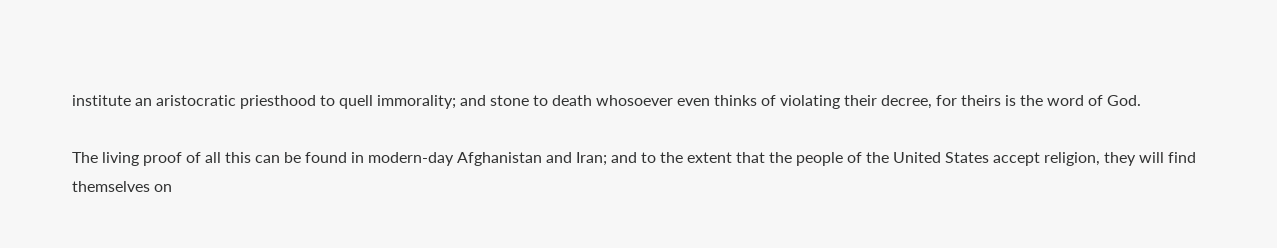institute an aristocratic priesthood to quell immorality; and stone to death whosoever even thinks of violating their decree, for theirs is the word of God.

The living proof of all this can be found in modern-day Afghanistan and Iran; and to the extent that the people of the United States accept religion, they will find themselves on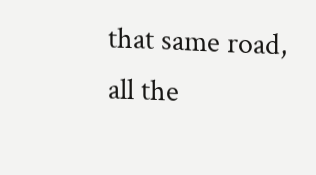that same road, all the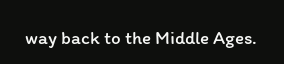way back to the Middle Ages.